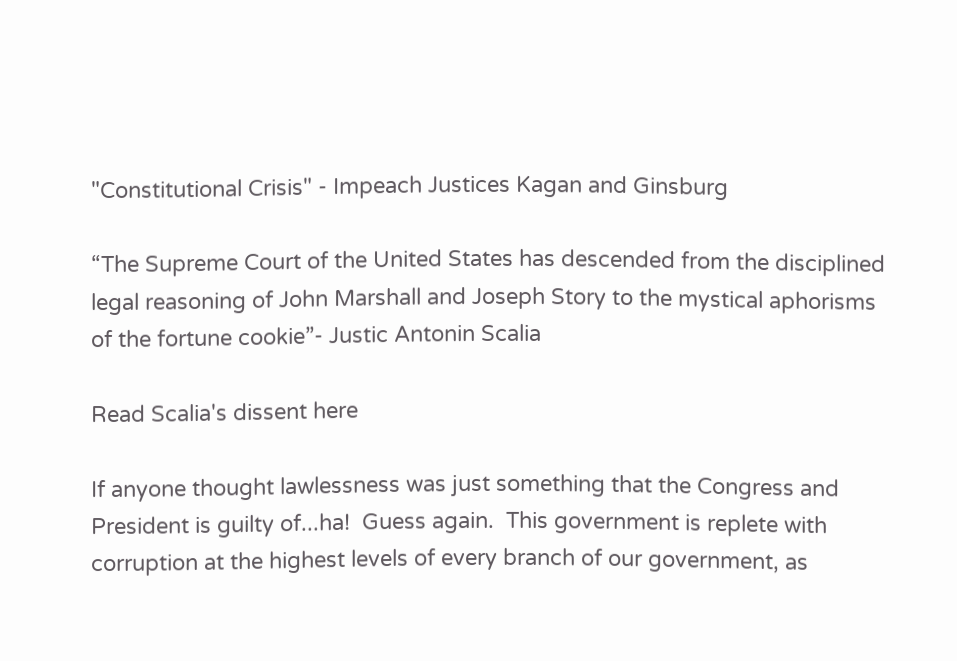"Constitutional Crisis" - Impeach Justices Kagan and Ginsburg

“The Supreme Court of the United States has descended from the disciplined legal reasoning of John Marshall and Joseph Story to the mystical aphorisms of the fortune cookie”- Justic Antonin Scalia

Read Scalia's dissent here

If anyone thought lawlessness was just something that the Congress and President is guilty of...ha!  Guess again.  This government is replete with corruption at the highest levels of every branch of our government, as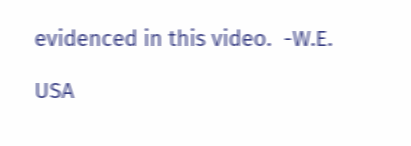evidenced in this video.  -W.E.

USA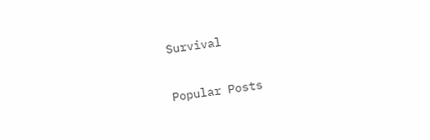Survival

Popular Posts